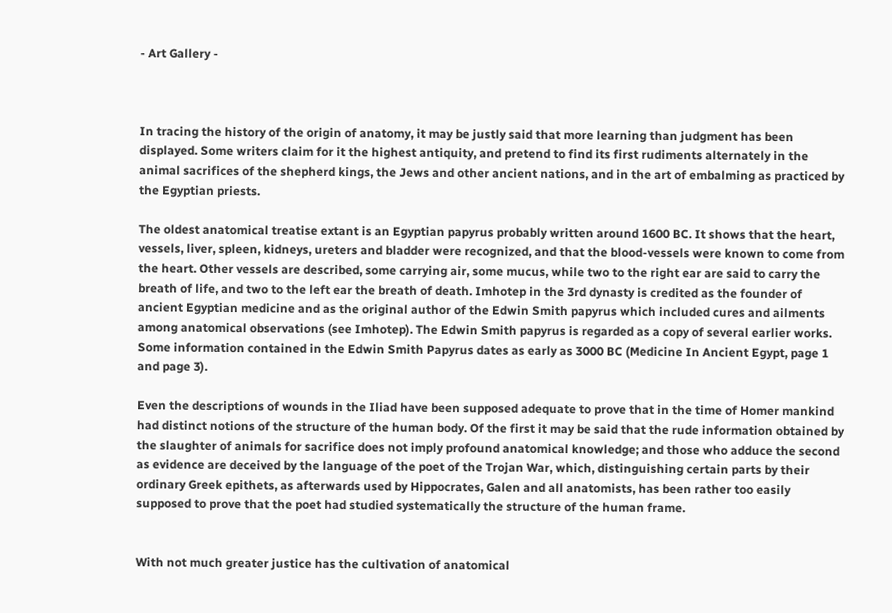- Art Gallery -



In tracing the history of the origin of anatomy, it may be justly said that more learning than judgment has been displayed. Some writers claim for it the highest antiquity, and pretend to find its first rudiments alternately in the animal sacrifices of the shepherd kings, the Jews and other ancient nations, and in the art of embalming as practiced by the Egyptian priests.

The oldest anatomical treatise extant is an Egyptian papyrus probably written around 1600 BC. It shows that the heart, vessels, liver, spleen, kidneys, ureters and bladder were recognized, and that the blood-vessels were known to come from the heart. Other vessels are described, some carrying air, some mucus, while two to the right ear are said to carry the breath of life, and two to the left ear the breath of death. Imhotep in the 3rd dynasty is credited as the founder of ancient Egyptian medicine and as the original author of the Edwin Smith papyrus which included cures and ailments among anatomical observations (see Imhotep). The Edwin Smith papyrus is regarded as a copy of several earlier works. Some information contained in the Edwin Smith Papyrus dates as early as 3000 BC (Medicine In Ancient Egypt, page 1 and page 3).

Even the descriptions of wounds in the Iliad have been supposed adequate to prove that in the time of Homer mankind had distinct notions of the structure of the human body. Of the first it may be said that the rude information obtained by the slaughter of animals for sacrifice does not imply profound anatomical knowledge; and those who adduce the second as evidence are deceived by the language of the poet of the Trojan War, which, distinguishing certain parts by their ordinary Greek epithets, as afterwards used by Hippocrates, Galen and all anatomists, has been rather too easily supposed to prove that the poet had studied systematically the structure of the human frame.


With not much greater justice has the cultivation of anatomical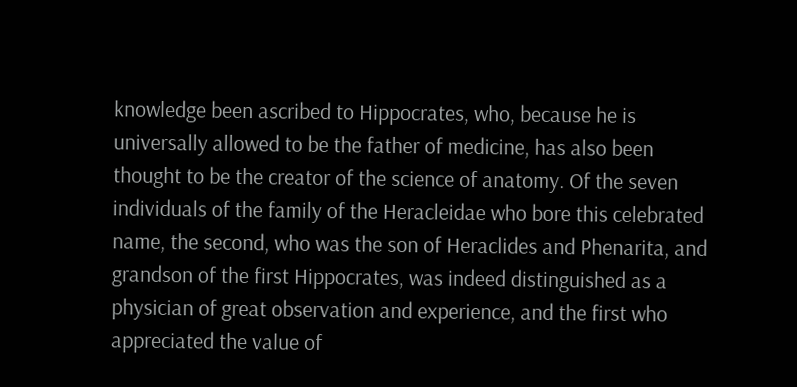knowledge been ascribed to Hippocrates, who, because he is universally allowed to be the father of medicine, has also been thought to be the creator of the science of anatomy. Of the seven individuals of the family of the Heracleidae who bore this celebrated name, the second, who was the son of Heraclides and Phenarita, and grandson of the first Hippocrates, was indeed distinguished as a physician of great observation and experience, and the first who appreciated the value of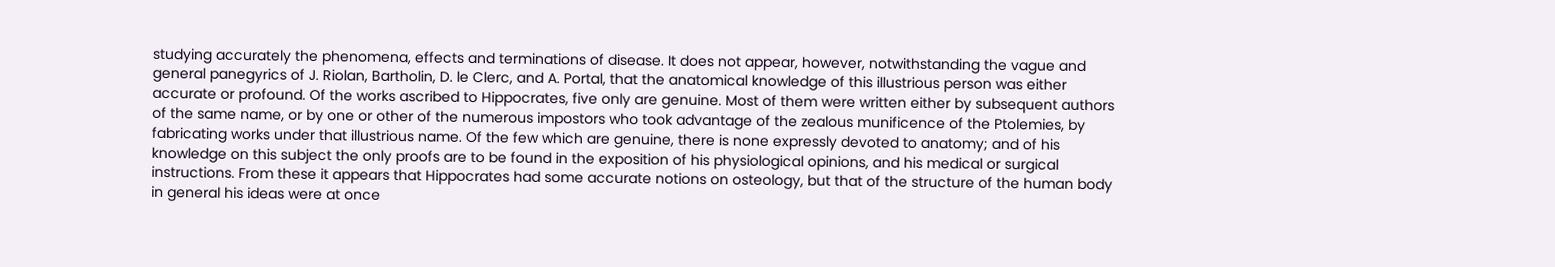studying accurately the phenomena, effects and terminations of disease. It does not appear, however, notwithstanding the vague and general panegyrics of J. Riolan, Bartholin, D. le Clerc, and A. Portal, that the anatomical knowledge of this illustrious person was either accurate or profound. Of the works ascribed to Hippocrates, five only are genuine. Most of them were written either by subsequent authors of the same name, or by one or other of the numerous impostors who took advantage of the zealous munificence of the Ptolemies, by fabricating works under that illustrious name. Of the few which are genuine, there is none expressly devoted to anatomy; and of his knowledge on this subject the only proofs are to be found in the exposition of his physiological opinions, and his medical or surgical instructions. From these it appears that Hippocrates had some accurate notions on osteology, but that of the structure of the human body in general his ideas were at once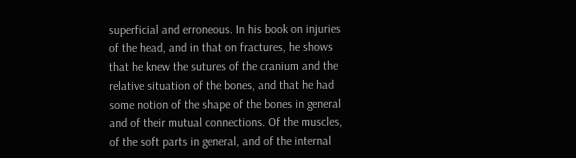superficial and erroneous. In his book on injuries of the head, and in that on fractures, he shows that he knew the sutures of the cranium and the relative situation of the bones, and that he had some notion of the shape of the bones in general and of their mutual connections. Of the muscles, of the soft parts in general, and of the internal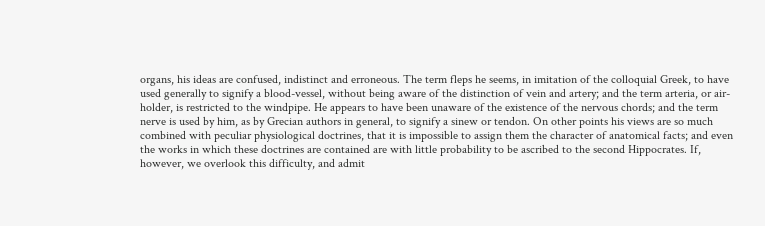organs, his ideas are confused, indistinct and erroneous. The term fleps he seems, in imitation of the colloquial Greek, to have used generally to signify a blood-vessel, without being aware of the distinction of vein and artery; and the term arteria, or air-holder, is restricted to the windpipe. He appears to have been unaware of the existence of the nervous chords; and the term nerve is used by him, as by Grecian authors in general, to signify a sinew or tendon. On other points his views are so much combined with peculiar physiological doctrines, that it is impossible to assign them the character of anatomical facts; and even the works in which these doctrines are contained are with little probability to be ascribed to the second Hippocrates. If, however, we overlook this difficulty, and admit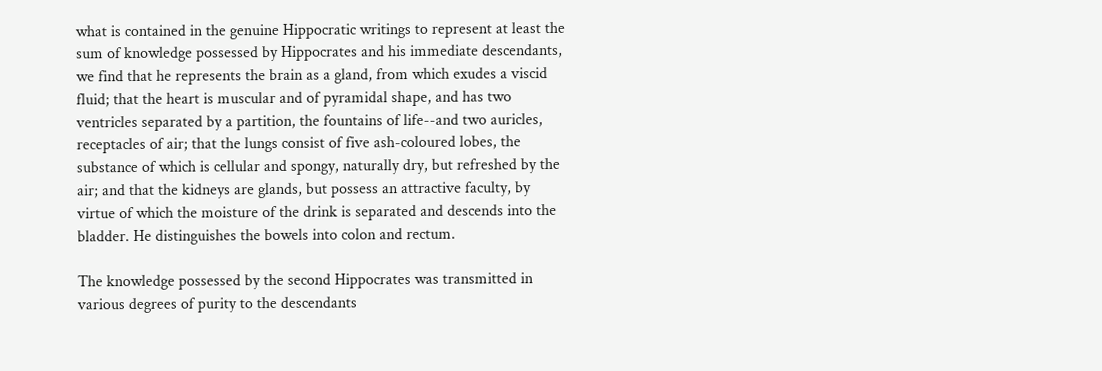what is contained in the genuine Hippocratic writings to represent at least the sum of knowledge possessed by Hippocrates and his immediate descendants, we find that he represents the brain as a gland, from which exudes a viscid fluid; that the heart is muscular and of pyramidal shape, and has two ventricles separated by a partition, the fountains of life--and two auricles, receptacles of air; that the lungs consist of five ash-coloured lobes, the substance of which is cellular and spongy, naturally dry, but refreshed by the air; and that the kidneys are glands, but possess an attractive faculty, by virtue of which the moisture of the drink is separated and descends into the bladder. He distinguishes the bowels into colon and rectum.

The knowledge possessed by the second Hippocrates was transmitted in various degrees of purity to the descendants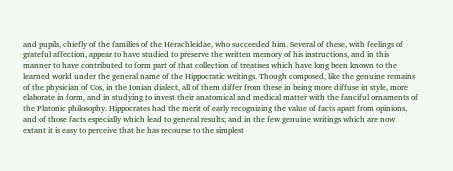and pupils, chiefly of the families of the Herachleidae, who succeeded him. Several of these, with feelings of grateful affection, appear to have studied to preserve the written memory of his instructions, and in this manner to have contributed to form part of that collection of treatises which have long been known to the learned world under the general name of the Hippocratic writings. Though composed, like the genuine remains of the physician of Cos, in the Ionian dialect, all of them differ from these in being more diffuse in style, more elaborate in form, and in studying to invest their anatomical and medical matter with the fanciful ornaments of the Platonic philosophy. Hippocrates had the merit of early recognizing the value of facts apart from opinions, and of those facts especially which lead to general results; and in the few genuine writings which are now extant it is easy to perceive that he has recourse to the simplest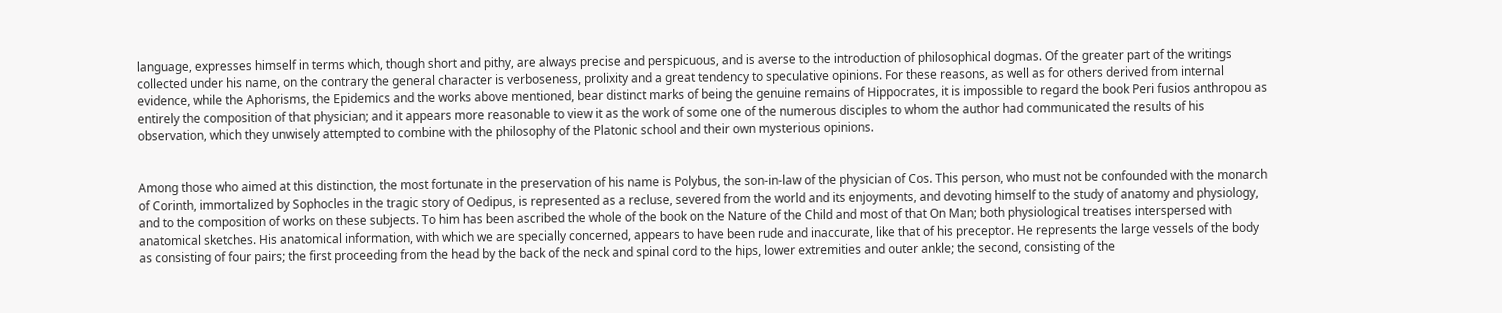language, expresses himself in terms which, though short and pithy, are always precise and perspicuous, and is averse to the introduction of philosophical dogmas. Of the greater part of the writings collected under his name, on the contrary the general character is verboseness, prolixity and a great tendency to speculative opinions. For these reasons, as well as for others derived from internal evidence, while the Aphorisms, the Epidemics and the works above mentioned, bear distinct marks of being the genuine remains of Hippocrates, it is impossible to regard the book Peri fusios anthropou as entirely the composition of that physician; and it appears more reasonable to view it as the work of some one of the numerous disciples to whom the author had communicated the results of his observation, which they unwisely attempted to combine with the philosophy of the Platonic school and their own mysterious opinions.


Among those who aimed at this distinction, the most fortunate in the preservation of his name is Polybus, the son-in-law of the physician of Cos. This person, who must not be confounded with the monarch of Corinth, immortalized by Sophocles in the tragic story of Oedipus, is represented as a recluse, severed from the world and its enjoyments, and devoting himself to the study of anatomy and physiology, and to the composition of works on these subjects. To him has been ascribed the whole of the book on the Nature of the Child and most of that On Man; both physiological treatises interspersed with anatomical sketches. His anatomical information, with which we are specially concerned, appears to have been rude and inaccurate, like that of his preceptor. He represents the large vessels of the body as consisting of four pairs; the first proceeding from the head by the back of the neck and spinal cord to the hips, lower extremities and outer ankle; the second, consisting of the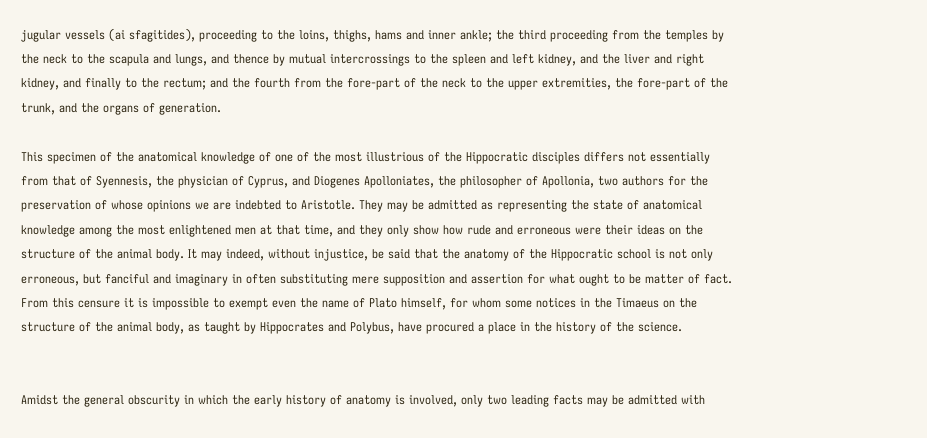jugular vessels (ai sfagitides), proceeding to the loins, thighs, hams and inner ankle; the third proceeding from the temples by the neck to the scapula and lungs, and thence by mutual intercrossings to the spleen and left kidney, and the liver and right kidney, and finally to the rectum; and the fourth from the fore-part of the neck to the upper extremities, the fore-part of the trunk, and the organs of generation.

This specimen of the anatomical knowledge of one of the most illustrious of the Hippocratic disciples differs not essentially from that of Syennesis, the physician of Cyprus, and Diogenes Apolloniates, the philosopher of Apollonia, two authors for the preservation of whose opinions we are indebted to Aristotle. They may be admitted as representing the state of anatomical knowledge among the most enlightened men at that time, and they only show how rude and erroneous were their ideas on the structure of the animal body. It may indeed, without injustice, be said that the anatomy of the Hippocratic school is not only erroneous, but fanciful and imaginary in often substituting mere supposition and assertion for what ought to be matter of fact. From this censure it is impossible to exempt even the name of Plato himself, for whom some notices in the Timaeus on the structure of the animal body, as taught by Hippocrates and Polybus, have procured a place in the history of the science.


Amidst the general obscurity in which the early history of anatomy is involved, only two leading facts may be admitted with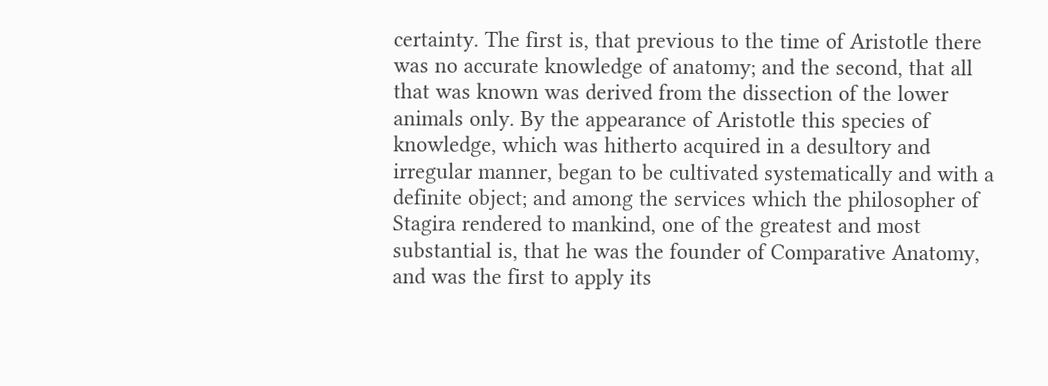certainty. The first is, that previous to the time of Aristotle there was no accurate knowledge of anatomy; and the second, that all that was known was derived from the dissection of the lower animals only. By the appearance of Aristotle this species of knowledge, which was hitherto acquired in a desultory and irregular manner, began to be cultivated systematically and with a definite object; and among the services which the philosopher of Stagira rendered to mankind, one of the greatest and most substantial is, that he was the founder of Comparative Anatomy, and was the first to apply its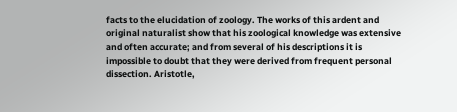facts to the elucidation of zoology. The works of this ardent and original naturalist show that his zoological knowledge was extensive and often accurate; and from several of his descriptions it is impossible to doubt that they were derived from frequent personal dissection. Aristotle,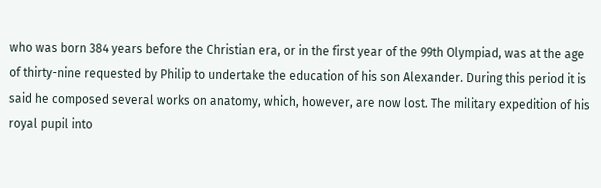who was born 384 years before the Christian era, or in the first year of the 99th Olympiad, was at the age of thirty-nine requested by Philip to undertake the education of his son Alexander. During this period it is said he composed several works on anatomy, which, however, are now lost. The military expedition of his royal pupil into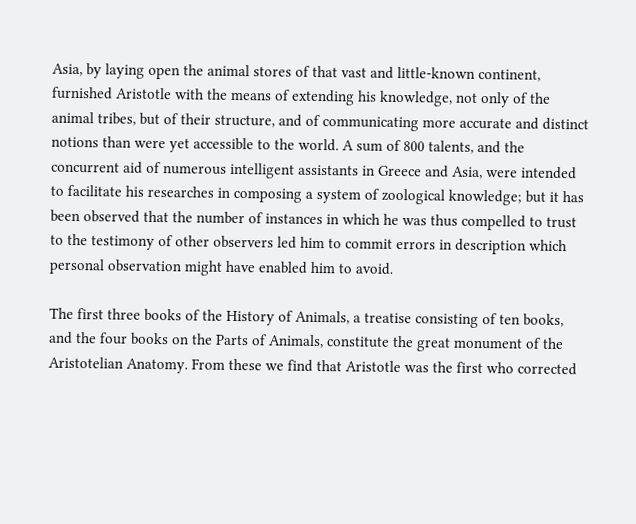Asia, by laying open the animal stores of that vast and little-known continent, furnished Aristotle with the means of extending his knowledge, not only of the animal tribes, but of their structure, and of communicating more accurate and distinct notions than were yet accessible to the world. A sum of 800 talents, and the concurrent aid of numerous intelligent assistants in Greece and Asia, were intended to facilitate his researches in composing a system of zoological knowledge; but it has been observed that the number of instances in which he was thus compelled to trust to the testimony of other observers led him to commit errors in description which personal observation might have enabled him to avoid.

The first three books of the History of Animals, a treatise consisting of ten books, and the four books on the Parts of Animals, constitute the great monument of the Aristotelian Anatomy. From these we find that Aristotle was the first who corrected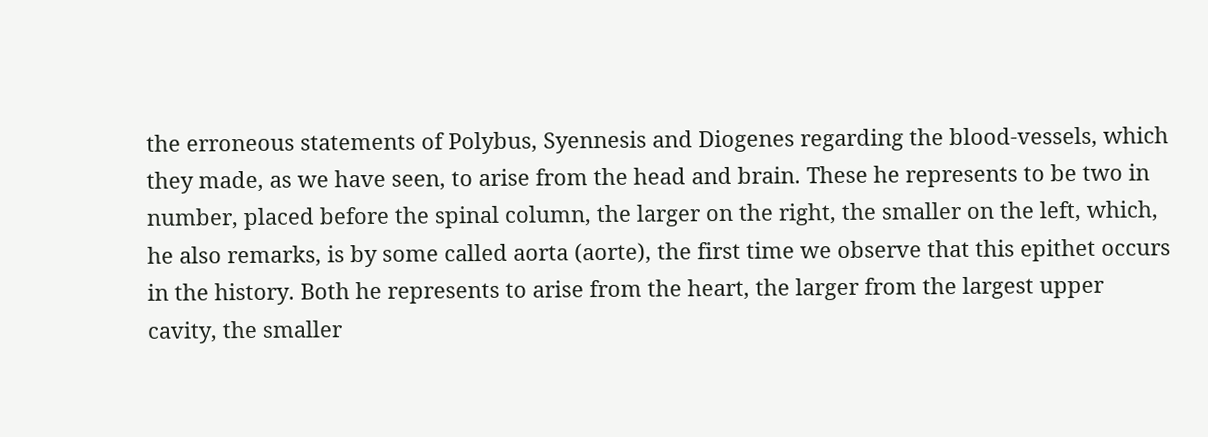the erroneous statements of Polybus, Syennesis and Diogenes regarding the blood-vessels, which they made, as we have seen, to arise from the head and brain. These he represents to be two in number, placed before the spinal column, the larger on the right, the smaller on the left, which, he also remarks, is by some called aorta (aorte), the first time we observe that this epithet occurs in the history. Both he represents to arise from the heart, the larger from the largest upper cavity, the smaller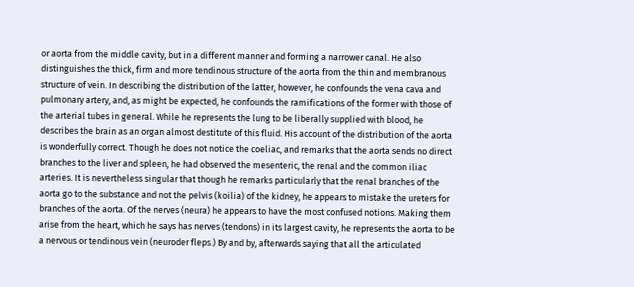or aorta from the middle cavity, but in a different manner and forming a narrower canal. He also distinguishes the thick, firm and more tendinous structure of the aorta from the thin and membranous structure of vein. In describing the distribution of the latter, however, he confounds the vena cava and pulmonary artery, and, as might be expected, he confounds the ramifications of the former with those of the arterial tubes in general. While he represents the lung to be liberally supplied with blood, he describes the brain as an organ almost destitute of this fluid. His account of the distribution of the aorta is wonderfully correct. Though he does not notice the coeliac, and remarks that the aorta sends no direct branches to the liver and spleen, he had observed the mesenteric, the renal and the common iliac arteries. It is nevertheless singular that though he remarks particularly that the renal branches of the aorta go to the substance and not the pelvis (koilia) of the kidney, he appears to mistake the ureters for branches of the aorta. Of the nerves (neura) he appears to have the most confused notions. Making them arise from the heart, which he says has nerves (tendons) in its largest cavity, he represents the aorta to be a nervous or tendinous vein (neuroder fleps.) By and by, afterwards saying that all the articulated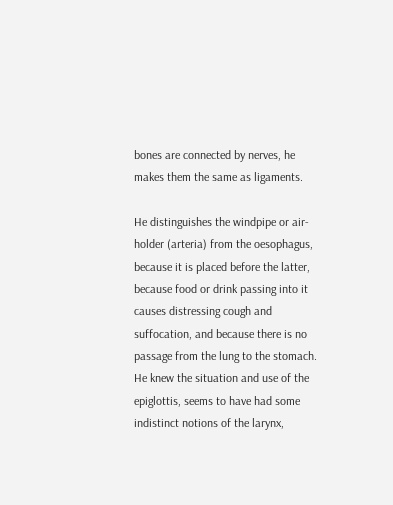bones are connected by nerves, he makes them the same as ligaments.

He distinguishes the windpipe or air-holder (arteria) from the oesophagus, because it is placed before the latter, because food or drink passing into it causes distressing cough and suffocation, and because there is no passage from the lung to the stomach. He knew the situation and use of the epiglottis, seems to have had some indistinct notions of the larynx,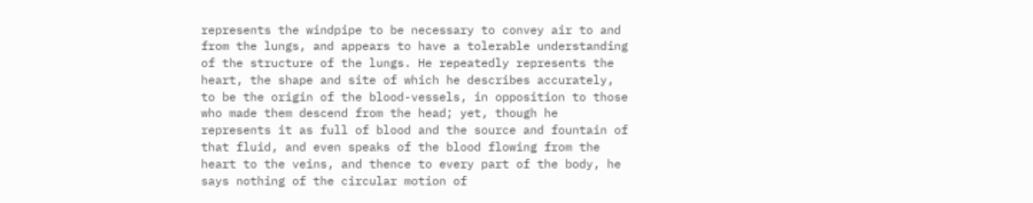represents the windpipe to be necessary to convey air to and from the lungs, and appears to have a tolerable understanding of the structure of the lungs. He repeatedly represents the heart, the shape and site of which he describes accurately, to be the origin of the blood-vessels, in opposition to those who made them descend from the head; yet, though he represents it as full of blood and the source and fountain of that fluid, and even speaks of the blood flowing from the heart to the veins, and thence to every part of the body, he says nothing of the circular motion of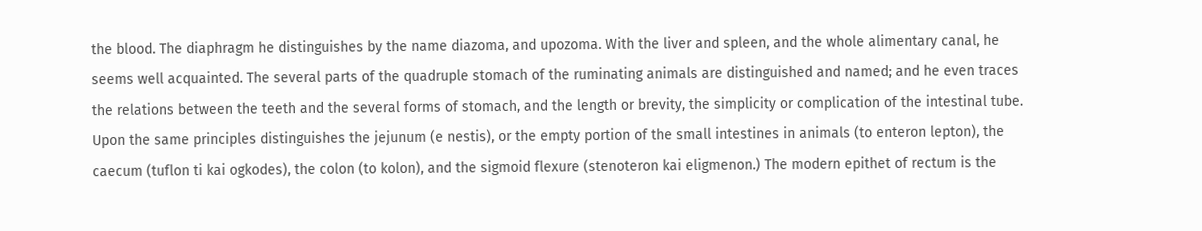the blood. The diaphragm he distinguishes by the name diazoma, and upozoma. With the liver and spleen, and the whole alimentary canal, he seems well acquainted. The several parts of the quadruple stomach of the ruminating animals are distinguished and named; and he even traces the relations between the teeth and the several forms of stomach, and the length or brevity, the simplicity or complication of the intestinal tube. Upon the same principles distinguishes the jejunum (e nestis), or the empty portion of the small intestines in animals (to enteron lepton), the caecum (tuflon ti kai ogkodes), the colon (to kolon), and the sigmoid flexure (stenoteron kai eligmenon.) The modern epithet of rectum is the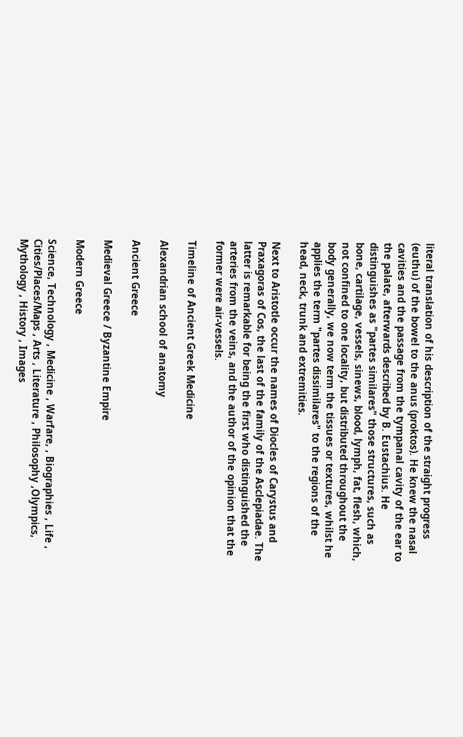literal translation of his description of the straight progress (euthu) of the bowel to the anus (proktos). He knew the nasal cavities and the passage from the tympanal cavity of the ear to the palate, afterwards described by B. Eustachius. He distinguishes as "partes similares" those structures, such as bone, cartilage, vessels, sinews, blood, lymph, fat, flesh, which, not confined to one locality, but distributed throughout the body generally, we now term the tissues or textures, whilst he applies the term "partes dissimilares" to the regions of the head, neck, trunk and extremities.

Next to Aristotle occur the names of Diocles of Carystus and Praxagoras of Cos, the last of the family of the Asclepiadae. The latter is remarkable for being the first who distinguished the arteries from the veins, and the author of the opinion that the former were air-vessels.

Timeline of Ancient Greek Medicine

Alexandrian school of anatomy

Ancient Greece

Medieval Greece / Byzantine Empire

Modern Greece

Science, Technology , Medicine , Warfare, , Biographies , Life , Cities/Places/Maps , Arts , Literature , Philosophy ,Olympics, Mythology , History , Images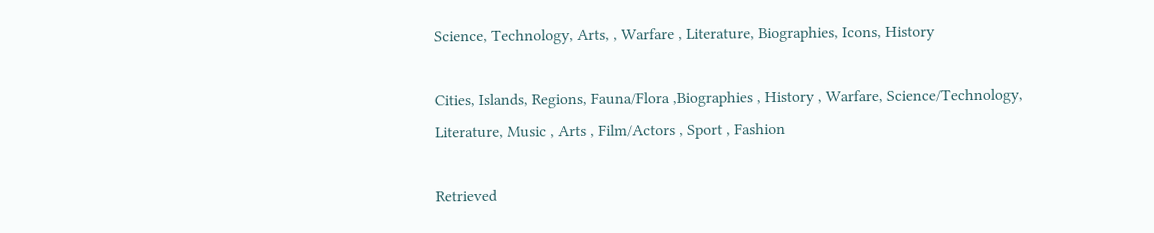Science, Technology, Arts, , Warfare , Literature, Biographies, Icons, History

Cities, Islands, Regions, Fauna/Flora ,Biographies , History , Warfare, Science/Technology, Literature, Music , Arts , Film/Actors , Sport , Fashion

Retrieved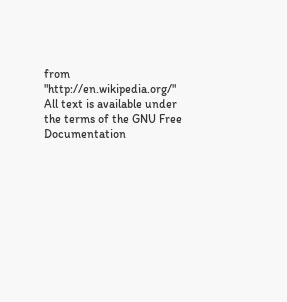from "http://en.wikipedia.org/"
All text is available under the terms of the GNU Free Documentation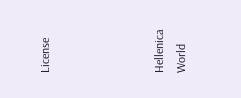License




Hellenica World